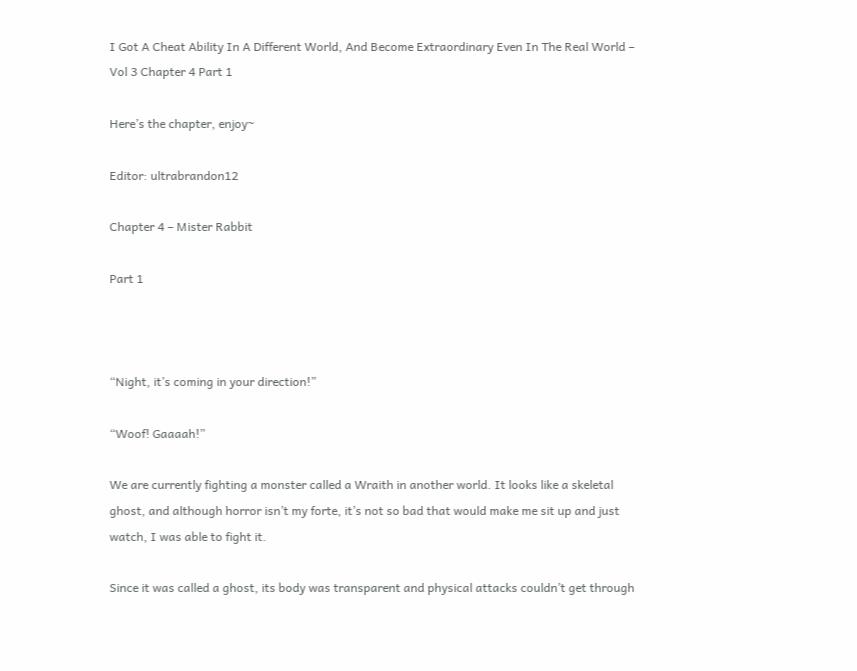I Got A Cheat Ability In A Different World, And Become Extraordinary Even In The Real World – Vol 3 Chapter 4 Part 1

Here’s the chapter, enjoy~

Editor: ultrabrandon12

Chapter 4 – Mister Rabbit

Part 1



“Night, it’s coming in your direction!”

“Woof! Gaaaah!”

We are currently fighting a monster called a Wraith in another world. It looks like a skeletal ghost, and although horror isn’t my forte, it’s not so bad that would make me sit up and just watch, I was able to fight it.

Since it was called a ghost, its body was transparent and physical attacks couldn’t get through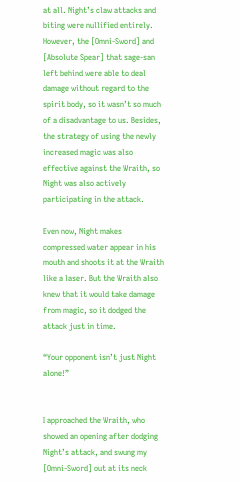at all. Night’s claw attacks and biting were nullified entirely. However, the [Omni-Sword] and [Absolute Spear] that sage-san left behind were able to deal damage without regard to the spirit body, so it wasn’t so much of a disadvantage to us. Besides, the strategy of using the newly increased magic was also effective against the Wraith, so Night was also actively participating in the attack.

Even now, Night makes compressed water appear in his mouth and shoots it at the Wraith like a laser. But the Wraith also knew that it would take damage from magic, so it dodged the attack just in time.

“Your opponent isn’t just Night alone!”


I approached the Wraith, who showed an opening after dodging Night’s attack, and swung my [Omni-Sword] out at its neck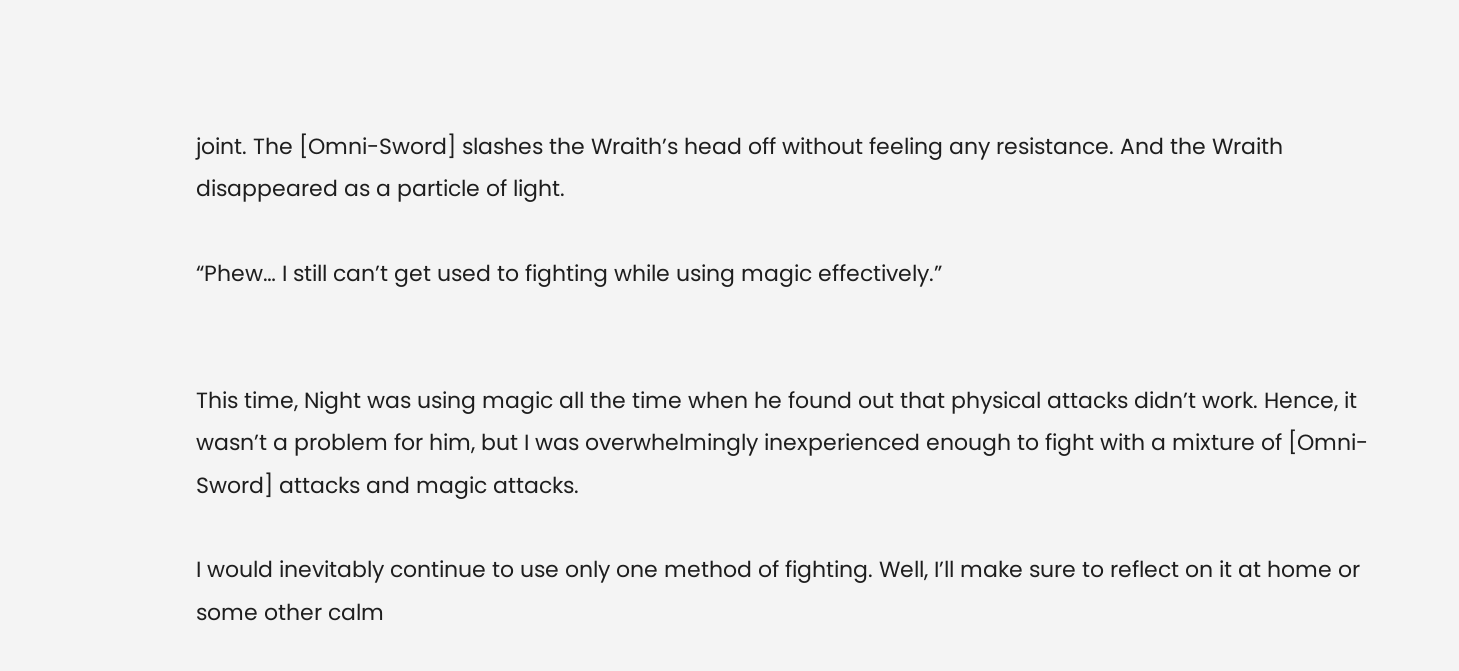joint. The [Omni-Sword] slashes the Wraith’s head off without feeling any resistance. And the Wraith disappeared as a particle of light.

“Phew… I still can’t get used to fighting while using magic effectively.”


This time, Night was using magic all the time when he found out that physical attacks didn’t work. Hence, it wasn’t a problem for him, but I was overwhelmingly inexperienced enough to fight with a mixture of [Omni-Sword] attacks and magic attacks.

I would inevitably continue to use only one method of fighting. Well, I’ll make sure to reflect on it at home or some other calm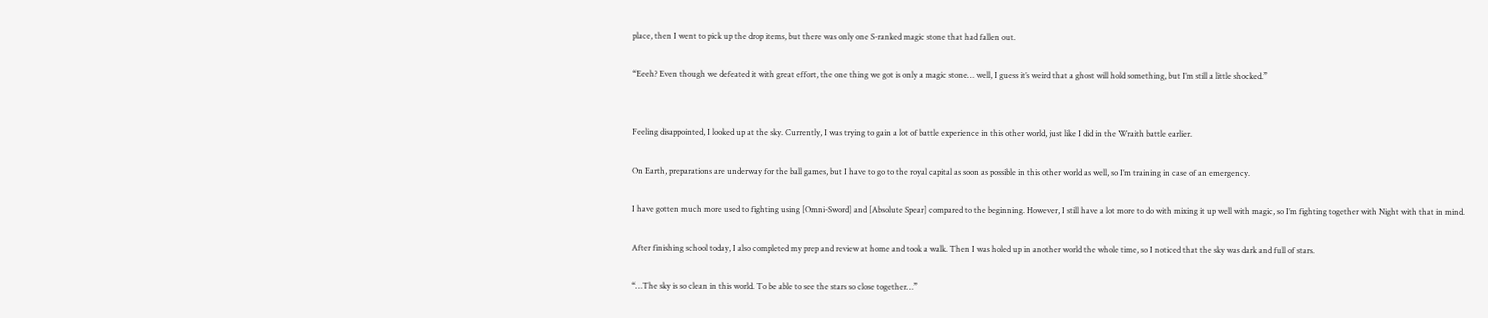place, then I went to pick up the drop items, but there was only one S-ranked magic stone that had fallen out.

“Eeeh? Even though we defeated it with great effort, the one thing we got is only a magic stone… well, I guess it’s weird that a ghost will hold something, but I’m still a little shocked.”


Feeling disappointed, I looked up at the sky. Currently, I was trying to gain a lot of battle experience in this other world, just like I did in the Wraith battle earlier.

On Earth, preparations are underway for the ball games, but I have to go to the royal capital as soon as possible in this other world as well, so I’m training in case of an emergency.

I have gotten much more used to fighting using [Omni-Sword] and [Absolute Spear] compared to the beginning. However, I still have a lot more to do with mixing it up well with magic, so I’m fighting together with Night with that in mind.

After finishing school today, I also completed my prep and review at home and took a walk. Then I was holed up in another world the whole time, so I noticed that the sky was dark and full of stars.

“…The sky is so clean in this world. To be able to see the stars so close together…”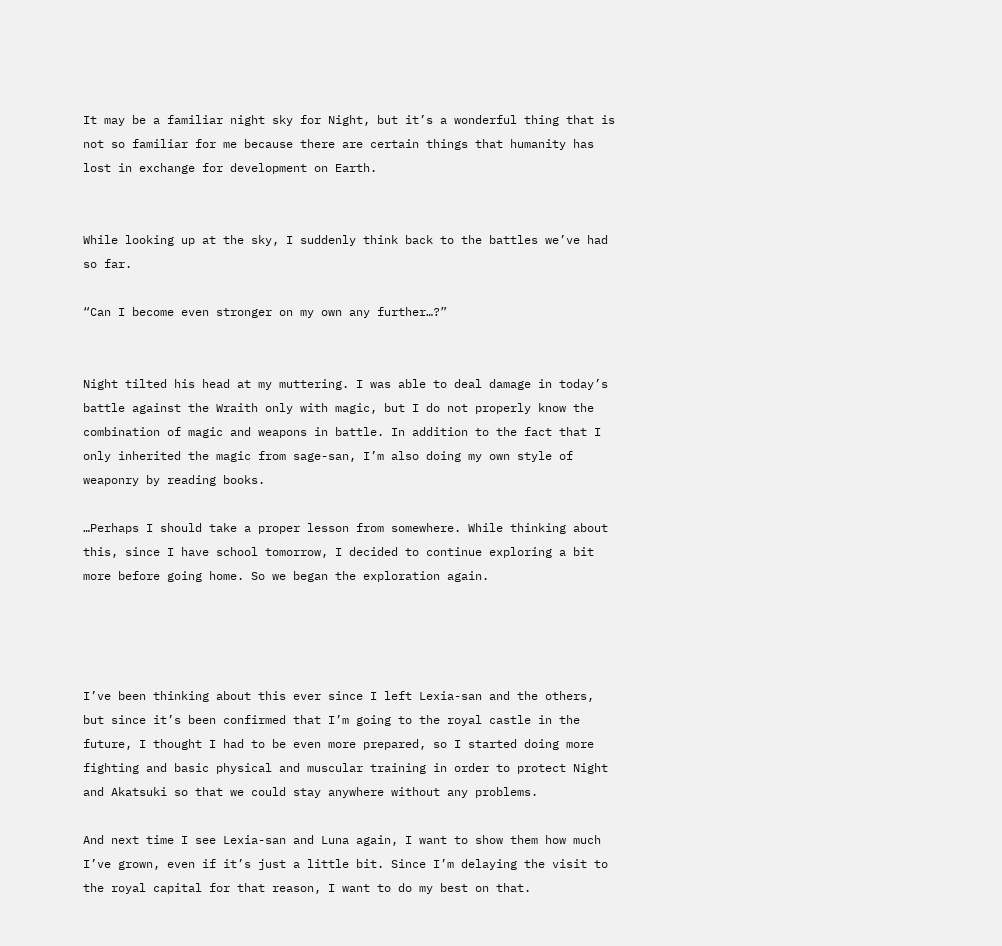It may be a familiar night sky for Night, but it’s a wonderful thing that is not so familiar for me because there are certain things that humanity has lost in exchange for development on Earth.


While looking up at the sky, I suddenly think back to the battles we’ve had so far.

“Can I become even stronger on my own any further…?”


Night tilted his head at my muttering. I was able to deal damage in today’s battle against the Wraith only with magic, but I do not properly know the combination of magic and weapons in battle. In addition to the fact that I only inherited the magic from sage-san, I’m also doing my own style of weaponry by reading books.

…Perhaps I should take a proper lesson from somewhere. While thinking about this, since I have school tomorrow, I decided to continue exploring a bit more before going home. So we began the exploration again.




I’ve been thinking about this ever since I left Lexia-san and the others, but since it’s been confirmed that I’m going to the royal castle in the future, I thought I had to be even more prepared, so I started doing more fighting and basic physical and muscular training in order to protect Night and Akatsuki so that we could stay anywhere without any problems.

And next time I see Lexia-san and Luna again, I want to show them how much I’ve grown, even if it’s just a little bit. Since I’m delaying the visit to the royal capital for that reason, I want to do my best on that.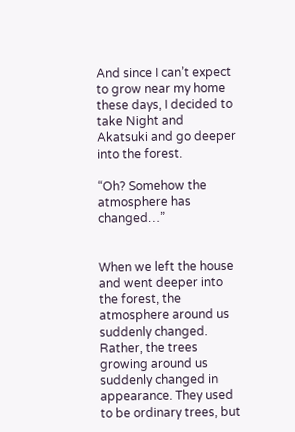And since I can’t expect to grow near my home these days, I decided to take Night and Akatsuki and go deeper into the forest.

“Oh? Somehow the atmosphere has changed…”


When we left the house and went deeper into the forest, the atmosphere around us suddenly changed. Rather, the trees growing around us suddenly changed in appearance. They used to be ordinary trees, but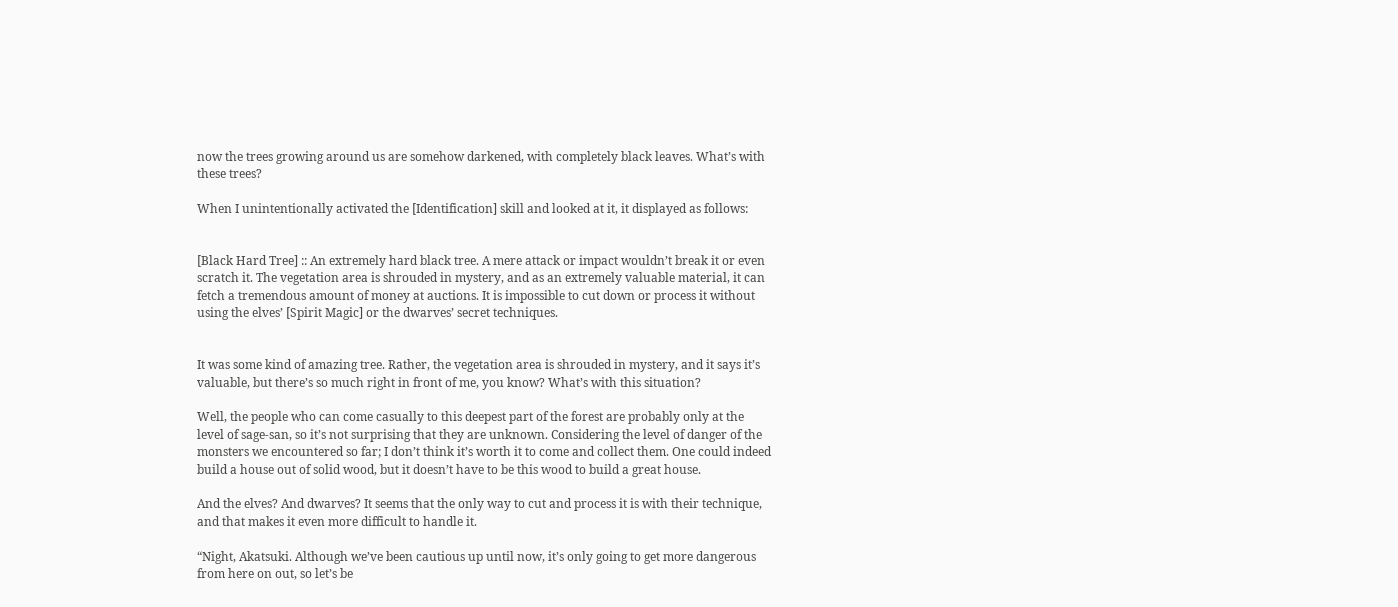now the trees growing around us are somehow darkened, with completely black leaves. What’s with these trees?

When I unintentionally activated the [Identification] skill and looked at it, it displayed as follows:


[Black Hard Tree] :: An extremely hard black tree. A mere attack or impact wouldn’t break it or even scratch it. The vegetation area is shrouded in mystery, and as an extremely valuable material, it can fetch a tremendous amount of money at auctions. It is impossible to cut down or process it without using the elves’ [Spirit Magic] or the dwarves’ secret techniques.


It was some kind of amazing tree. Rather, the vegetation area is shrouded in mystery, and it says it’s valuable, but there’s so much right in front of me, you know? What’s with this situation?

Well, the people who can come casually to this deepest part of the forest are probably only at the level of sage-san, so it’s not surprising that they are unknown. Considering the level of danger of the monsters we encountered so far; I don’t think it’s worth it to come and collect them. One could indeed build a house out of solid wood, but it doesn’t have to be this wood to build a great house.

And the elves? And dwarves? It seems that the only way to cut and process it is with their technique, and that makes it even more difficult to handle it.

“Night, Akatsuki. Although we’ve been cautious up until now, it’s only going to get more dangerous from here on out, so let’s be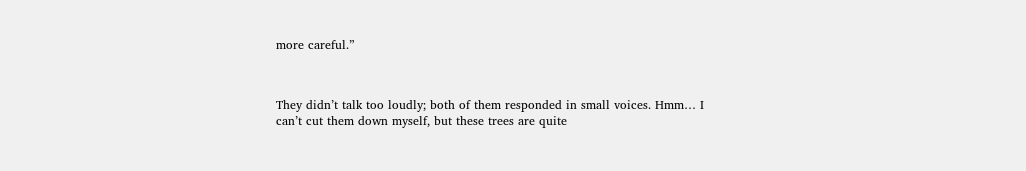more careful.”



They didn’t talk too loudly; both of them responded in small voices. Hmm… I can’t cut them down myself, but these trees are quite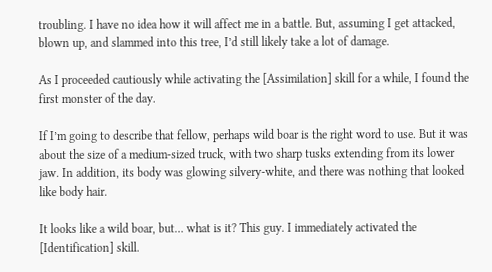troubling. I have no idea how it will affect me in a battle. But, assuming I get attacked, blown up, and slammed into this tree, I’d still likely take a lot of damage.

As I proceeded cautiously while activating the [Assimilation] skill for a while, I found the first monster of the day.

If I’m going to describe that fellow, perhaps wild boar is the right word to use. But it was about the size of a medium-sized truck, with two sharp tusks extending from its lower jaw. In addition, its body was glowing silvery-white, and there was nothing that looked like body hair.

It looks like a wild boar, but… what is it? This guy. I immediately activated the [Identification] skill.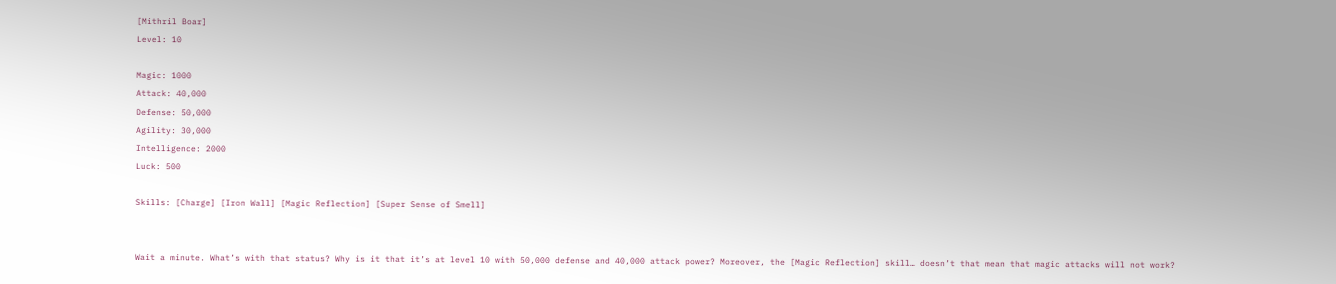[Mithril Boar]
Level: 10

Magic: 1000
Attack: 40,000
Defense: 50,000
Agility: 30,000
Intelligence: 2000
Luck: 500

Skills: [Charge] [Iron Wall] [Magic Reflection] [Super Sense of Smell]


Wait a minute. What’s with that status? Why is it that it’s at level 10 with 50,000 defense and 40,000 attack power? Moreover, the [Magic Reflection] skill… doesn’t that mean that magic attacks will not work?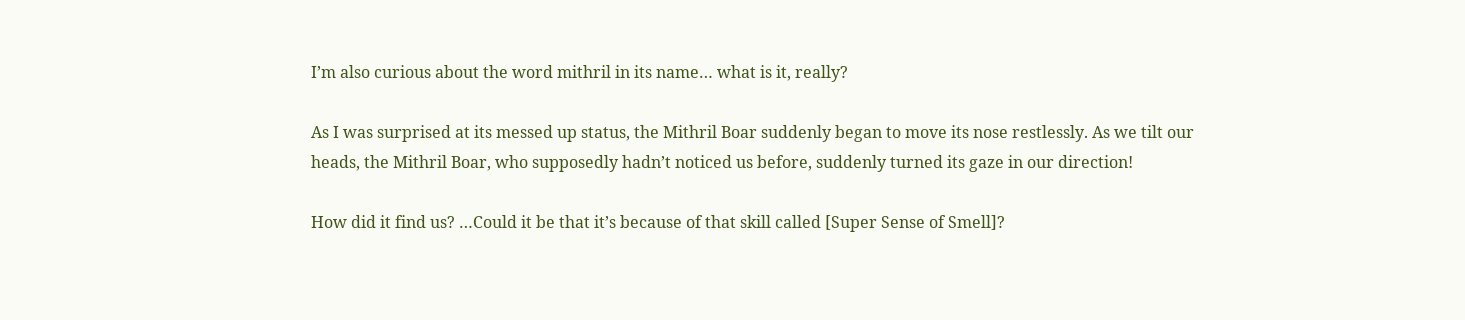I’m also curious about the word mithril in its name… what is it, really?

As I was surprised at its messed up status, the Mithril Boar suddenly began to move its nose restlessly. As we tilt our heads, the Mithril Boar, who supposedly hadn’t noticed us before, suddenly turned its gaze in our direction!

How did it find us? …Could it be that it’s because of that skill called [Super Sense of Smell]?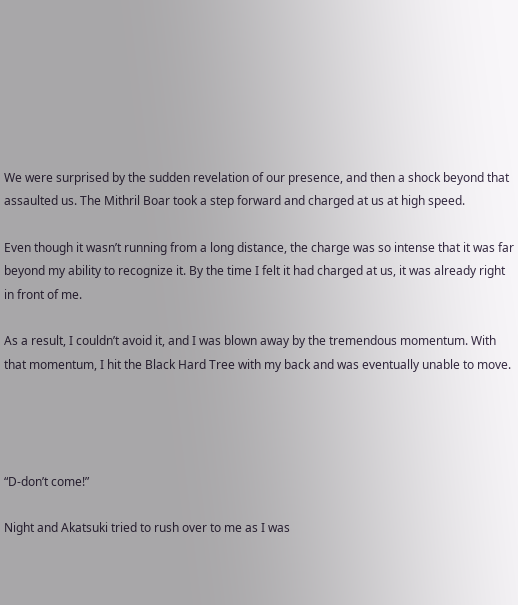We were surprised by the sudden revelation of our presence, and then a shock beyond that assaulted us. The Mithril Boar took a step forward and charged at us at high speed.

Even though it wasn’t running from a long distance, the charge was so intense that it was far beyond my ability to recognize it. By the time I felt it had charged at us, it was already right in front of me.

As a result, I couldn’t avoid it, and I was blown away by the tremendous momentum. With that momentum, I hit the Black Hard Tree with my back and was eventually unable to move.




“D-don’t come!”

Night and Akatsuki tried to rush over to me as I was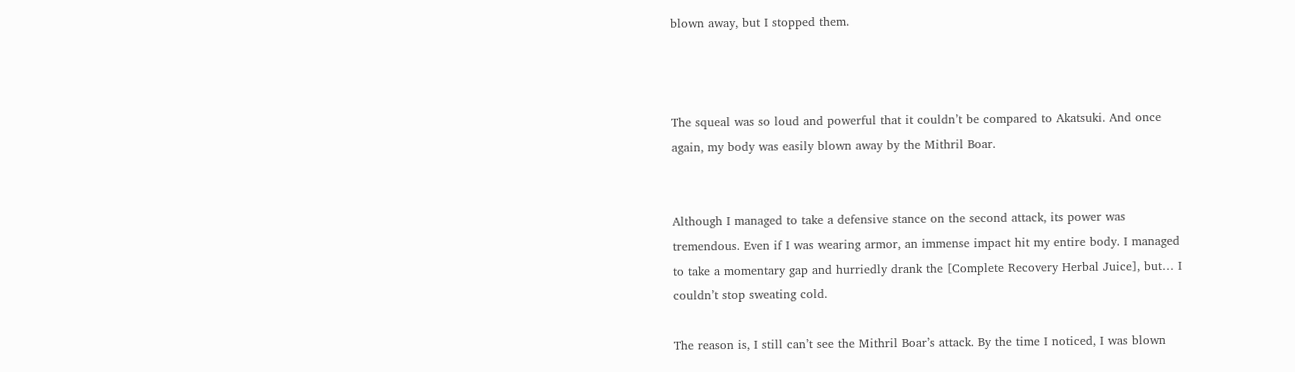blown away, but I stopped them.



The squeal was so loud and powerful that it couldn’t be compared to Akatsuki. And once again, my body was easily blown away by the Mithril Boar.


Although I managed to take a defensive stance on the second attack, its power was tremendous. Even if I was wearing armor, an immense impact hit my entire body. I managed to take a momentary gap and hurriedly drank the [Complete Recovery Herbal Juice], but… I couldn’t stop sweating cold.

The reason is, I still can’t see the Mithril Boar’s attack. By the time I noticed, I was blown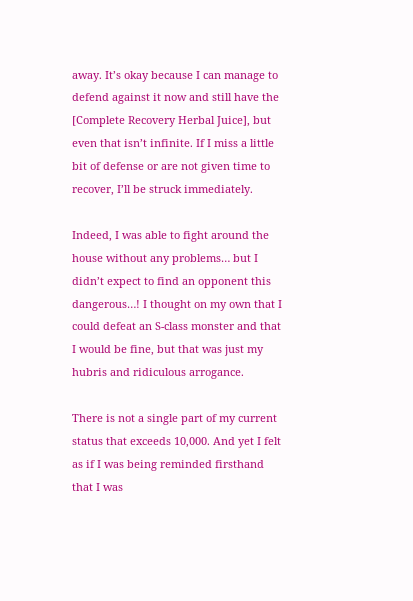away. It’s okay because I can manage to defend against it now and still have the [Complete Recovery Herbal Juice], but even that isn’t infinite. If I miss a little bit of defense or are not given time to recover, I’ll be struck immediately.

Indeed, I was able to fight around the house without any problems… but I didn’t expect to find an opponent this dangerous…! I thought on my own that I could defeat an S-class monster and that I would be fine, but that was just my hubris and ridiculous arrogance.

There is not a single part of my current status that exceeds 10,000. And yet I felt as if I was being reminded firsthand that I was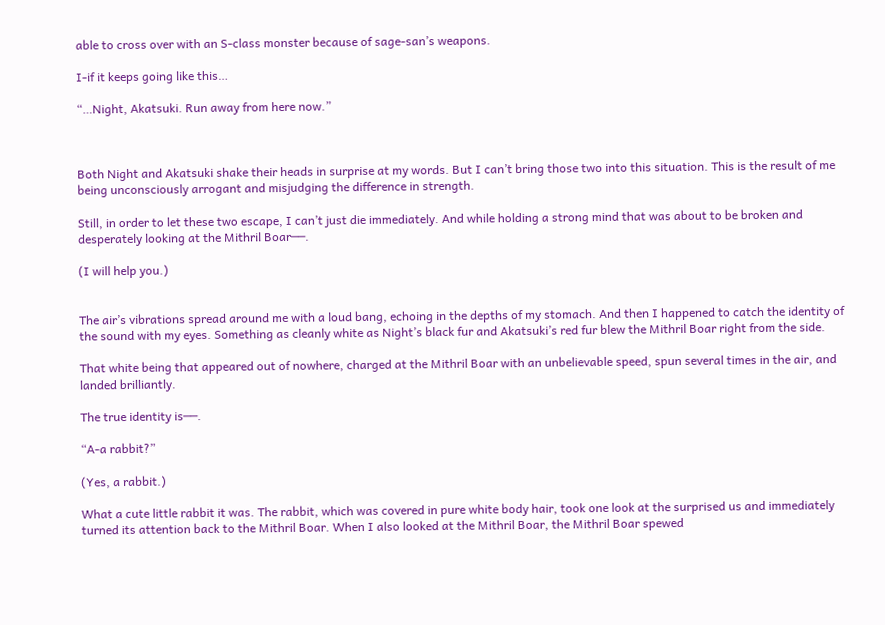able to cross over with an S-class monster because of sage-san’s weapons.

I-if it keeps going like this…

“…Night, Akatsuki. Run away from here now.”



Both Night and Akatsuki shake their heads in surprise at my words. But I can’t bring those two into this situation. This is the result of me being unconsciously arrogant and misjudging the difference in strength.

Still, in order to let these two escape, I can’t just die immediately. And while holding a strong mind that was about to be broken and desperately looking at the Mithril Boar──.

(I will help you.)


The air’s vibrations spread around me with a loud bang, echoing in the depths of my stomach. And then I happened to catch the identity of the sound with my eyes. Something as cleanly white as Night’s black fur and Akatsuki’s red fur blew the Mithril Boar right from the side.

That white being that appeared out of nowhere, charged at the Mithril Boar with an unbelievable speed, spun several times in the air, and landed brilliantly.

The true identity is──.

“A-a rabbit?”

(Yes, a rabbit.)

What a cute little rabbit it was. The rabbit, which was covered in pure white body hair, took one look at the surprised us and immediately turned its attention back to the Mithril Boar. When I also looked at the Mithril Boar, the Mithril Boar spewed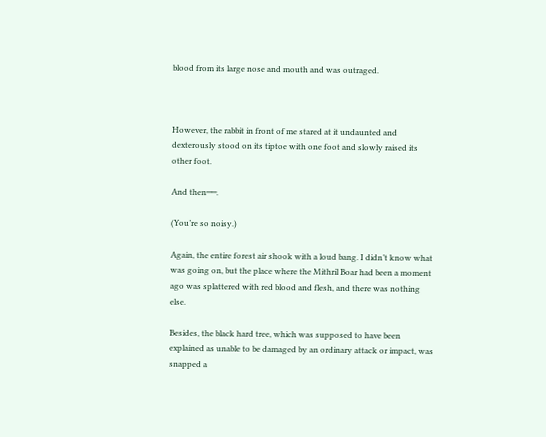blood from its large nose and mouth and was outraged.



However, the rabbit in front of me stared at it undaunted and dexterously stood on its tiptoe with one foot and slowly raised its other foot.

And then──.

(You’re so noisy.)

Again, the entire forest air shook with a loud bang. I didn’t know what was going on, but the place where the Mithril Boar had been a moment ago was splattered with red blood and flesh, and there was nothing else.

Besides, the black hard tree, which was supposed to have been explained as unable to be damaged by an ordinary attack or impact, was snapped a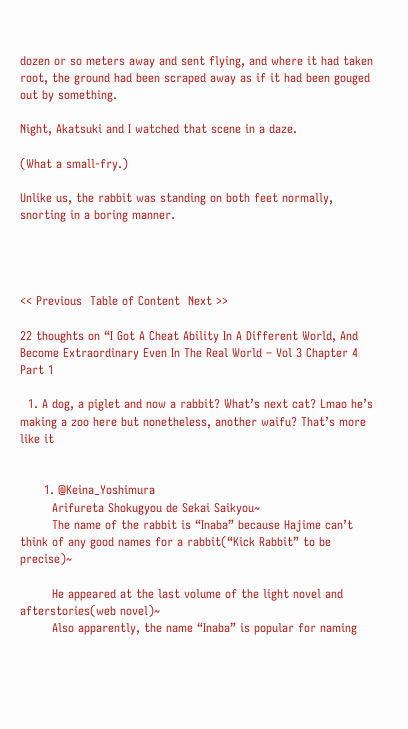dozen or so meters away and sent flying, and where it had taken root, the ground had been scraped away as if it had been gouged out by something.

Night, Akatsuki and I watched that scene in a daze.

(What a small-fry.)

Unlike us, the rabbit was standing on both feet normally, snorting in a boring manner.




<< Previous  Table of Content  Next >>

22 thoughts on “I Got A Cheat Ability In A Different World, And Become Extraordinary Even In The Real World – Vol 3 Chapter 4 Part 1

  1. A dog, a piglet and now a rabbit? What’s next cat? Lmao he’s making a zoo here but nonetheless, another waifu? That’s more like it


      1. @Keina_Yoshimura
        Arifureta Shokugyou de Sekai Saikyou~
        The name of the rabbit is “Inaba” because Hajime can’t think of any good names for a rabbit(“Kick Rabbit” to be precise)~

        He appeared at the last volume of the light novel and afterstories(web novel)~
        Also apparently, the name “Inaba” is popular for naming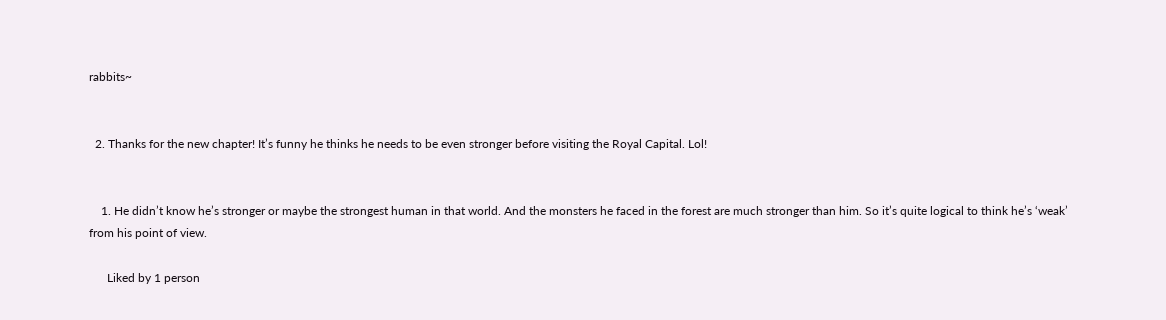rabbits~


  2. Thanks for the new chapter! It’s funny he thinks he needs to be even stronger before visiting the Royal Capital. Lol!


    1. He didn’t know he’s stronger or maybe the strongest human in that world. And the monsters he faced in the forest are much stronger than him. So it’s quite logical to think he’s ‘weak’ from his point of view.

      Liked by 1 person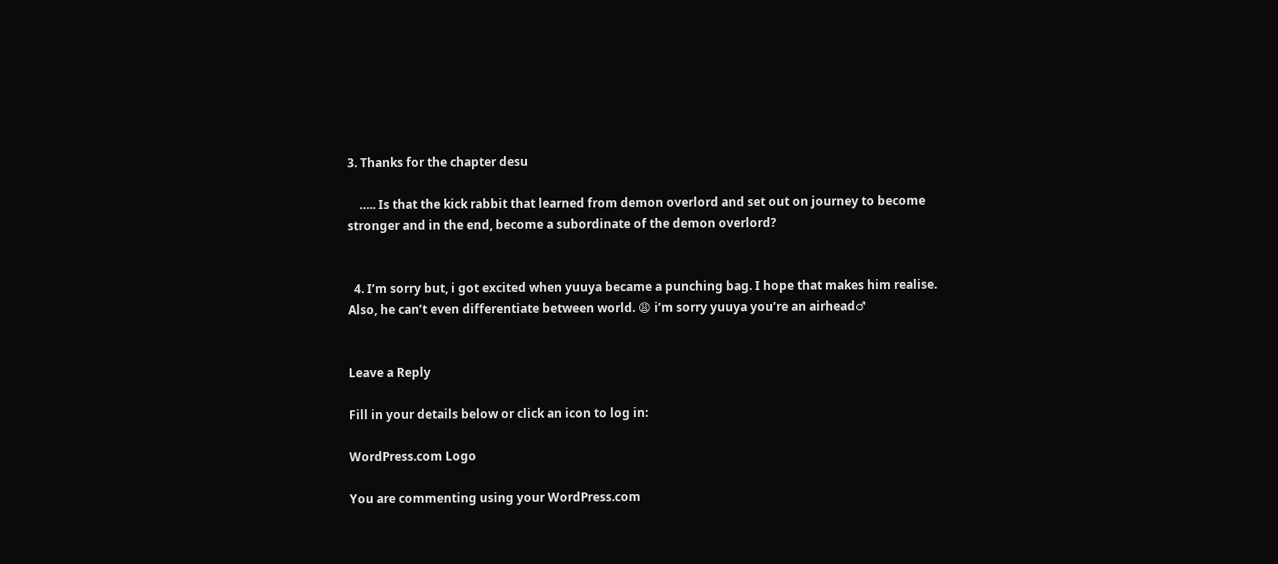3. Thanks for the chapter desu

    ….. Is that the kick rabbit that learned from demon overlord and set out on journey to become stronger and in the end, become a subordinate of the demon overlord?


  4. I’m sorry but, i got excited when yuuya became a punching bag. I hope that makes him realise. Also, he can’t even differentiate between world. 😩 i’m sorry yuuya you’re an airhead♂


Leave a Reply

Fill in your details below or click an icon to log in:

WordPress.com Logo

You are commenting using your WordPress.com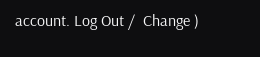account. Log Out /  Change )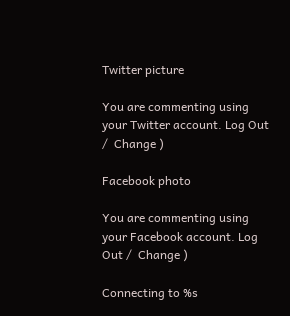Twitter picture

You are commenting using your Twitter account. Log Out /  Change )

Facebook photo

You are commenting using your Facebook account. Log Out /  Change )

Connecting to %s